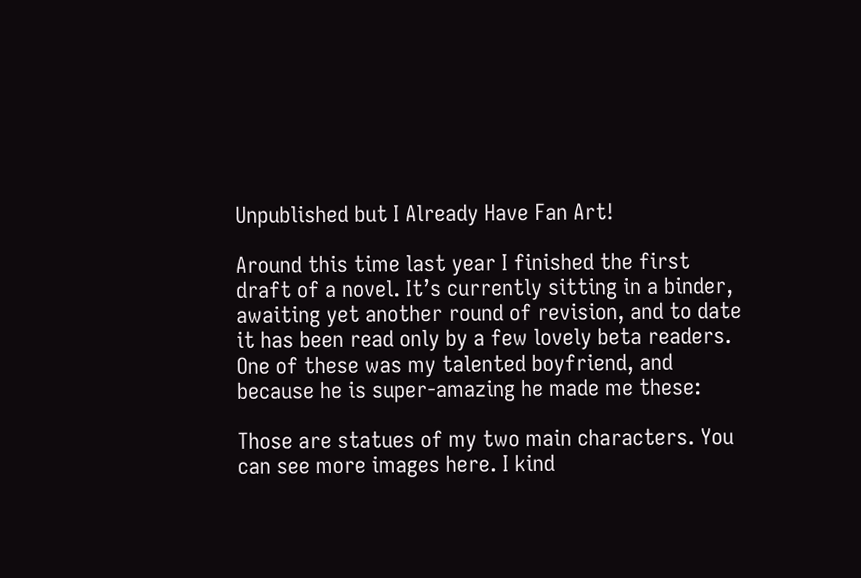Unpublished but I Already Have Fan Art!

Around this time last year I finished the first draft of a novel. It’s currently sitting in a binder, awaiting yet another round of revision, and to date it has been read only by a few lovely beta readers. One of these was my talented boyfriend, and because he is super-amazing he made me these:

Those are statues of my two main characters. You can see more images here. I kind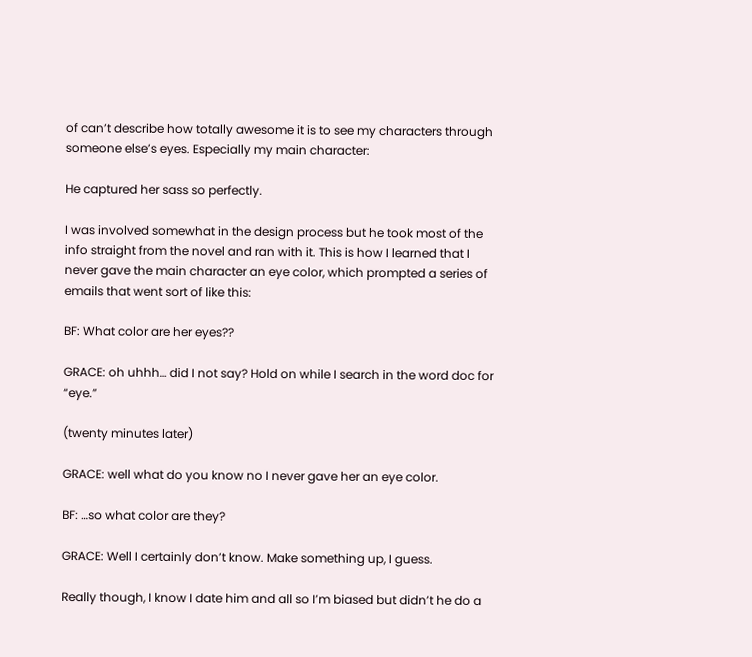of can’t describe how totally awesome it is to see my characters through someone else’s eyes. Especially my main character:

He captured her sass so perfectly.

I was involved somewhat in the design process but he took most of the info straight from the novel and ran with it. This is how I learned that I never gave the main character an eye color, which prompted a series of emails that went sort of like this:

BF: What color are her eyes??

GRACE: oh uhhh… did I not say? Hold on while I search in the word doc for “eye.”

(twenty minutes later)

GRACE: well what do you know no I never gave her an eye color.

BF: …so what color are they?

GRACE: Well I certainly don’t know. Make something up, I guess.

Really though, I know I date him and all so I’m biased but didn’t he do a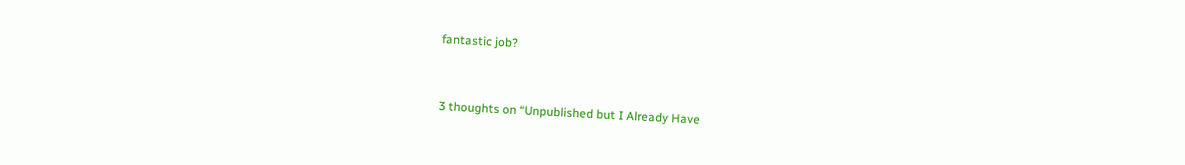fantastic job?


3 thoughts on “Unpublished but I Already Have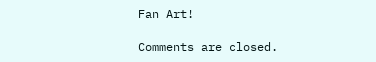Fan Art!

Comments are closed.